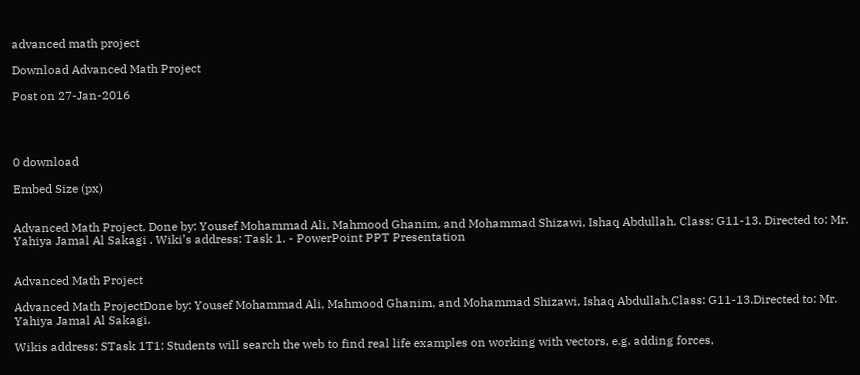advanced math project

Download Advanced Math Project

Post on 27-Jan-2016




0 download

Embed Size (px)


Advanced Math Project. Done by: Yousef Mohammad Ali, Mahmood Ghanim, and Mohammad Shizawi, Ishaq Abdullah. Class: G11-13. Directed to: Mr. Yahiya Jamal Al Sakagi . Wiki’s address: Task 1. - PowerPoint PPT Presentation


Advanced Math Project

Advanced Math ProjectDone by: Yousef Mohammad Ali, Mahmood Ghanim, and Mohammad Shizawi, Ishaq Abdullah.Class: G11-13.Directed to: Mr. Yahiya Jamal Al Sakagi.

Wikis address: STask 1T1: Students will search the web to find real life examples on working with vectors, e.g. adding forces,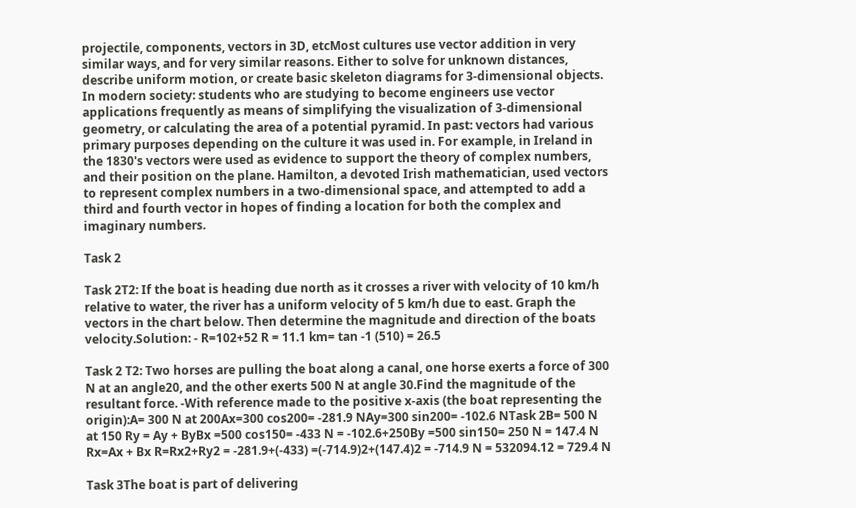projectile, components, vectors in 3D, etcMost cultures use vector addition in very similar ways, and for very similar reasons. Either to solve for unknown distances, describe uniform motion, or create basic skeleton diagrams for 3-dimensional objects. In modern society: students who are studying to become engineers use vector applications frequently as means of simplifying the visualization of 3-dimensional geometry, or calculating the area of a potential pyramid. In past: vectors had various primary purposes depending on the culture it was used in. For example, in Ireland in the 1830's vectors were used as evidence to support the theory of complex numbers, and their position on the plane. Hamilton, a devoted Irish mathematician, used vectors to represent complex numbers in a two-dimensional space, and attempted to add a third and fourth vector in hopes of finding a location for both the complex and imaginary numbers.

Task 2

Task 2T2: If the boat is heading due north as it crosses a river with velocity of 10 km/h relative to water, the river has a uniform velocity of 5 km/h due to east. Graph the vectors in the chart below. Then determine the magnitude and direction of the boats velocity.Solution: - R=102+52 R = 11.1 km= tan -1 (510) = 26.5

Task 2 T2: Two horses are pulling the boat along a canal, one horse exerts a force of 300 N at an angle20, and the other exerts 500 N at angle 30.Find the magnitude of the resultant force. -With reference made to the positive x-axis (the boat representing the origin):A= 300 N at 200Ax=300 cos200= -281.9 NAy=300 sin200= -102.6 NTask 2B= 500 N at 150 Ry = Ay + ByBx =500 cos150= -433 N = -102.6+250By =500 sin150= 250 N = 147.4 N Rx=Ax + Bx R=Rx2+Ry2 = -281.9+(-433) =(-714.9)2+(147.4)2 = -714.9 N = 532094.12 = 729.4 N

Task 3The boat is part of delivering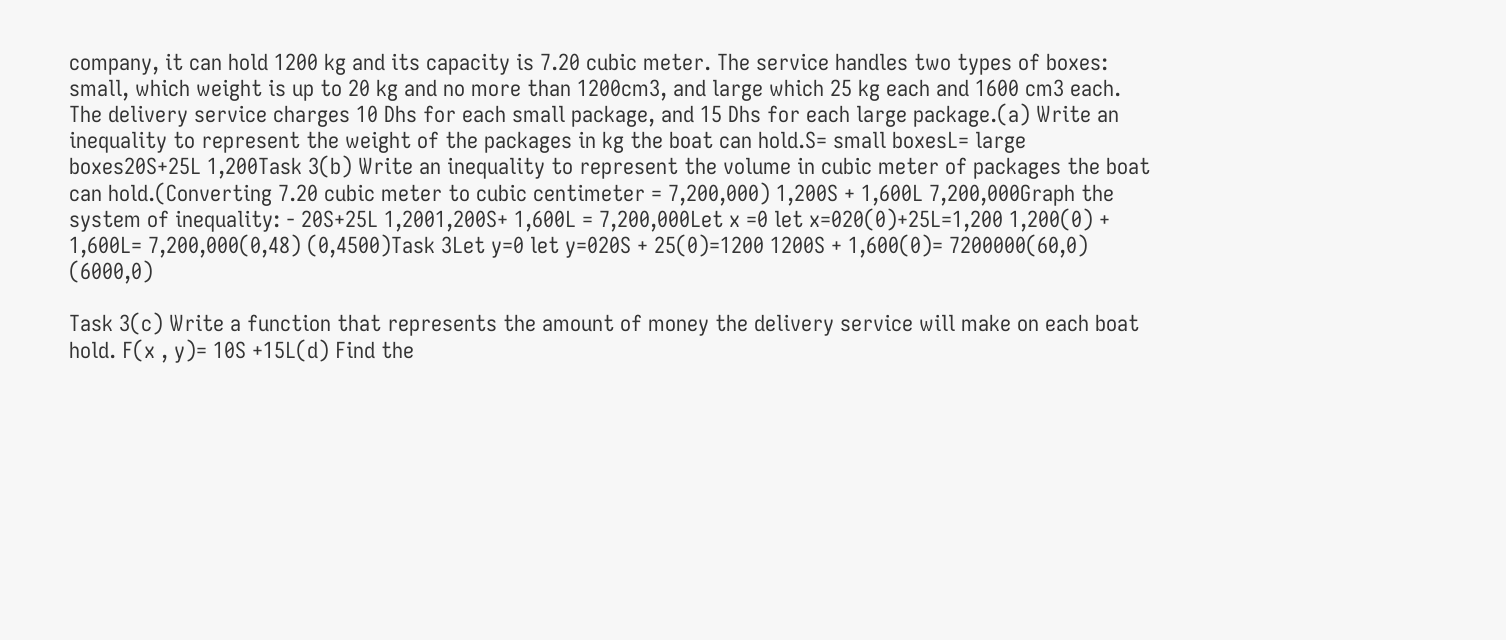company, it can hold 1200 kg and its capacity is 7.20 cubic meter. The service handles two types of boxes: small, which weight is up to 20 kg and no more than 1200cm3, and large which 25 kg each and 1600 cm3 each. The delivery service charges 10 Dhs for each small package, and 15 Dhs for each large package.(a) Write an inequality to represent the weight of the packages in kg the boat can hold.S= small boxesL= large boxes20S+25L 1,200Task 3(b) Write an inequality to represent the volume in cubic meter of packages the boat can hold.(Converting 7.20 cubic meter to cubic centimeter = 7,200,000) 1,200S + 1,600L 7,200,000Graph the system of inequality: - 20S+25L 1,2001,200S+ 1,600L = 7,200,000Let x =0 let x=020(0)+25L=1,200 1,200(0) + 1,600L= 7,200,000(0,48) (0,4500)Task 3Let y=0 let y=020S + 25(0)=1200 1200S + 1,600(0)= 7200000(60,0) (6000,0)

Task 3(c) Write a function that represents the amount of money the delivery service will make on each boat hold. F(x , y)= 10S +15L(d) Find the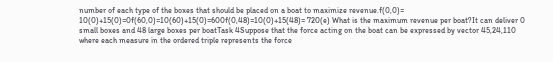number of each type of the boxes that should be placed on a boat to maximize revenue.f(0,0)= 10(0)+15(0)=0f(60,0)=10(60)+15(0)=600f(0,48)=10(0)+15(48)= 720(e) What is the maximum revenue per boat?It can deliver 0 small boxes and 48 large boxes per boatTask 4Suppose that the force acting on the boat can be expressed by vector 45,24,110 where each measure in the ordered triple represents the force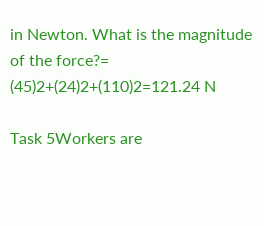in Newton. What is the magnitude of the force?= (45)2+(24)2+(110)2=121.24 N

Task 5Workers are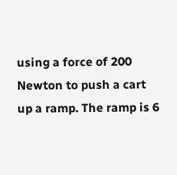using a force of 200 Newton to push a cart up a ramp. The ramp is 6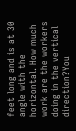feet long and is at 30 angle with the horizontal. How much work are the workers doing in the vertical direction?You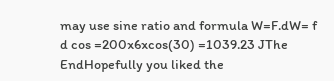may use sine ratio and formula W=F.dW= f d cos =200x6xcos(30) =1039.23 JThe EndHopefully you liked the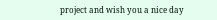project and wish you a nice day